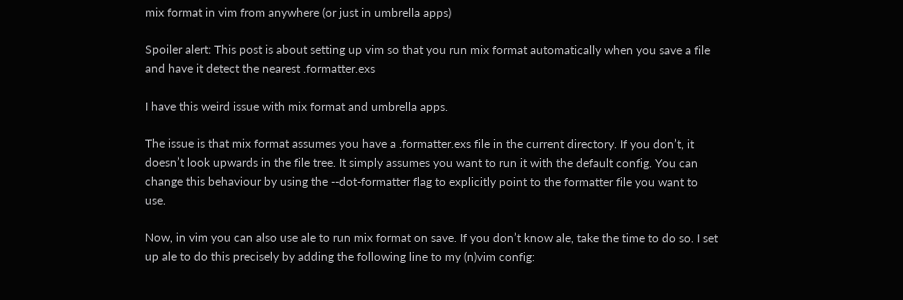mix format in vim from anywhere (or just in umbrella apps)

Spoiler alert: This post is about setting up vim so that you run mix format automatically when you save a file and have it detect the nearest .formatter.exs

I have this weird issue with mix format and umbrella apps.

The issue is that mix format assumes you have a .formatter.exs file in the current directory. If you don’t, it doesn’t look upwards in the file tree. It simply assumes you want to run it with the default config. You can change this behaviour by using the --dot-formatter flag to explicitly point to the formatter file you want to use.

Now, in vim you can also use ale to run mix format on save. If you don’t know ale, take the time to do so. I set up ale to do this precisely by adding the following line to my (n)vim config: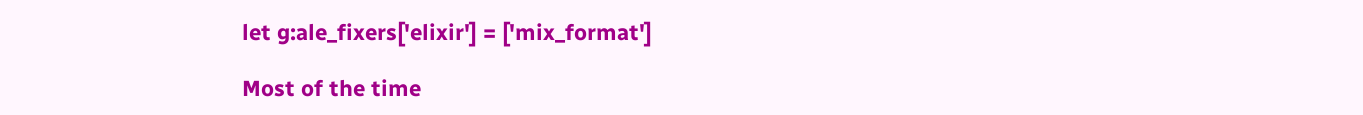let g:ale_fixers['elixir'] = ['mix_format']

Most of the time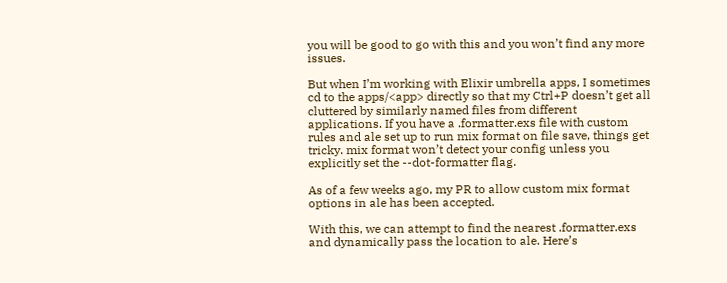you will be good to go with this and you won’t find any more issues.

But when I’m working with Elixir umbrella apps, I sometimes cd to the apps/<app> directly so that my Ctrl+P doesn’t get all cluttered by similarly named files from different applications. If you have a .formatter.exs file with custom rules and ale set up to run mix format on file save, things get tricky. mix format won’t detect your config unless you explicitly set the --dot-formatter flag.

As of a few weeks ago, my PR to allow custom mix format options in ale has been accepted.

With this, we can attempt to find the nearest .formatter.exs and dynamically pass the location to ale. Here’s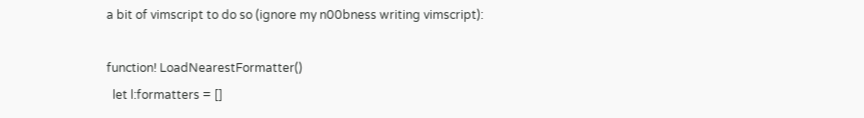a bit of vimscript to do so (ignore my n00bness writing vimscript):

function! LoadNearestFormatter()
  let l:formatters = []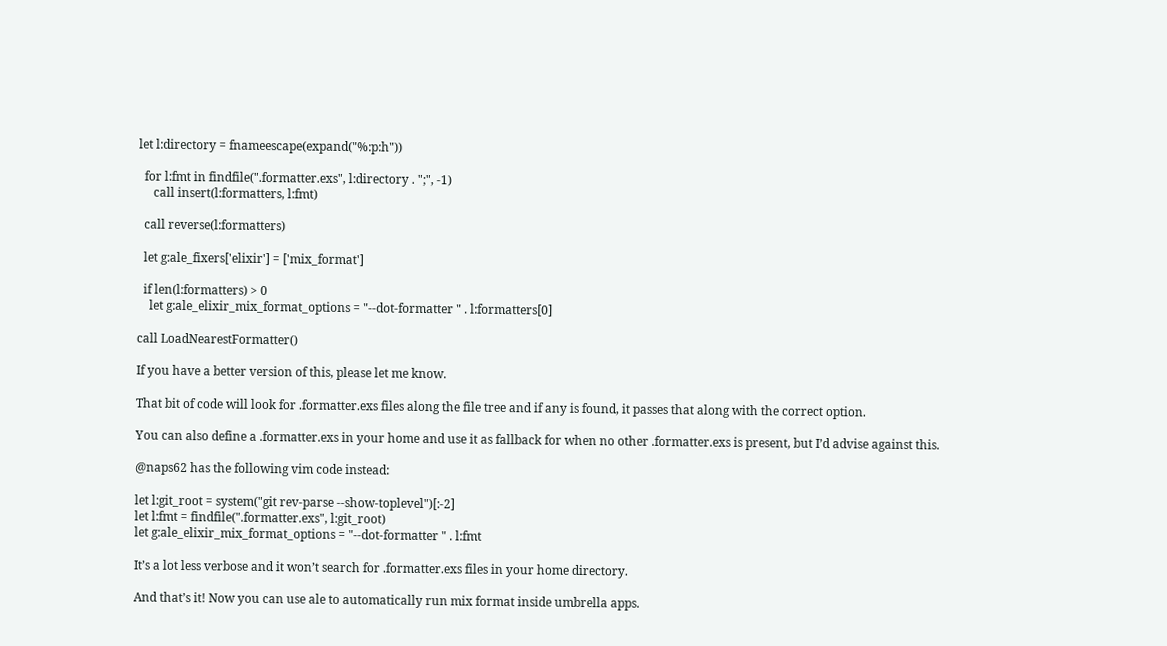let l:directory = fnameescape(expand("%:p:h"))

  for l:fmt in findfile(".formatter.exs", l:directory . ";", -1)
     call insert(l:formatters, l:fmt)

  call reverse(l:formatters)

  let g:ale_fixers['elixir'] = ['mix_format']

  if len(l:formatters) > 0
    let g:ale_elixir_mix_format_options = "--dot-formatter " . l:formatters[0]

call LoadNearestFormatter()

If you have a better version of this, please let me know.

That bit of code will look for .formatter.exs files along the file tree and if any is found, it passes that along with the correct option.

You can also define a .formatter.exs in your home and use it as fallback for when no other .formatter.exs is present, but I’d advise against this.

@naps62 has the following vim code instead:

let l:git_root = system("git rev-parse --show-toplevel")[:-2]
let l:fmt = findfile(".formatter.exs", l:git_root)
let g:ale_elixir_mix_format_options = "--dot-formatter " . l:fmt

It’s a lot less verbose and it won’t search for .formatter.exs files in your home directory.

And that’s it! Now you can use ale to automatically run mix format inside umbrella apps.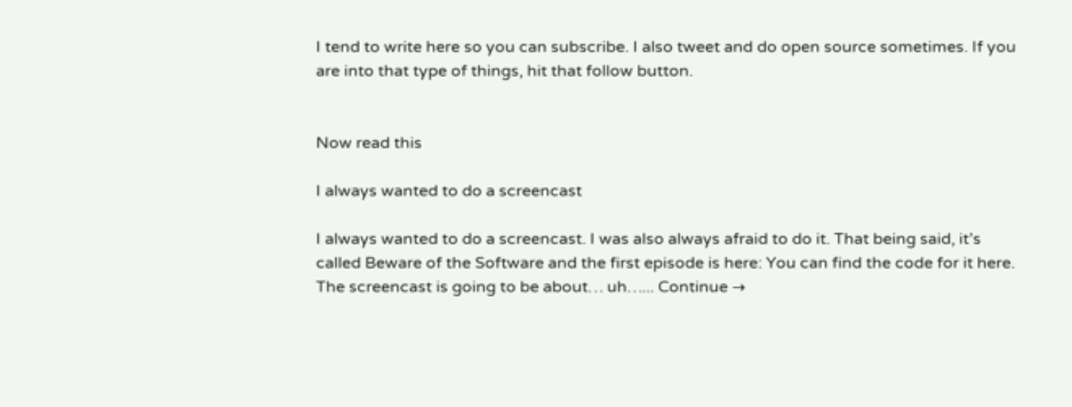I tend to write here so you can subscribe. I also tweet and do open source sometimes. If you are into that type of things, hit that follow button.


Now read this

I always wanted to do a screencast

I always wanted to do a screencast. I was also always afraid to do it. That being said, it’s called Beware of the Software and the first episode is here: You can find the code for it here. The screencast is going to be about… uh…... Continue →